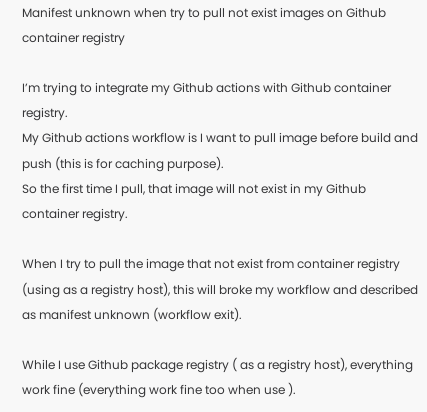Manifest unknown when try to pull not exist images on Github container registry

I’m trying to integrate my Github actions with Github container registry.
My Github actions workflow is I want to pull image before build and push (this is for caching purpose).
So the first time I pull, that image will not exist in my Github container registry.

When I try to pull the image that not exist from container registry (using as a registry host), this will broke my workflow and described as manifest unknown (workflow exit).

While I use Github package registry ( as a registry host), everything work fine (everything work fine too when use ).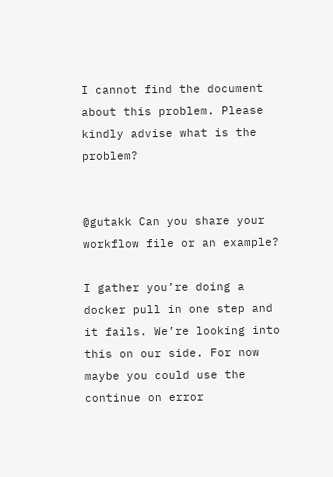I cannot find the document about this problem. Please kindly advise what is the problem?


@gutakk Can you share your workflow file or an example?

I gather you’re doing a docker pull in one step and it fails. We’re looking into this on our side. For now maybe you could use the continue on error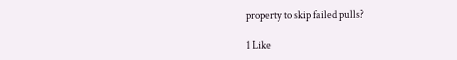property to skip failed pulls?

1 Like